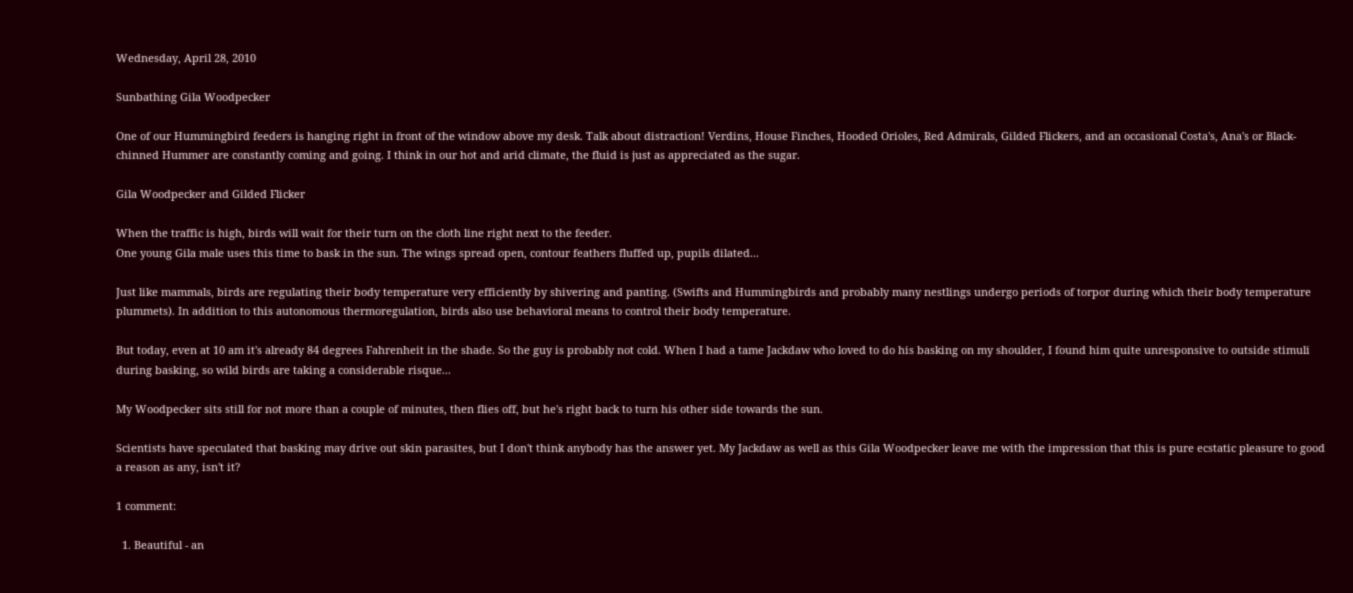Wednesday, April 28, 2010

Sunbathing Gila Woodpecker

One of our Hummingbird feeders is hanging right in front of the window above my desk. Talk about distraction! Verdins, House Finches, Hooded Orioles, Red Admirals, Gilded Flickers, and an occasional Costa's, Ana's or Black-chinned Hummer are constantly coming and going. I think in our hot and arid climate, the fluid is just as appreciated as the sugar.

Gila Woodpecker and Gilded Flicker

When the traffic is high, birds will wait for their turn on the cloth line right next to the feeder.
One young Gila male uses this time to bask in the sun. The wings spread open, contour feathers fluffed up, pupils dilated...

Just like mammals, birds are regulating their body temperature very efficiently by shivering and panting. (Swifts and Hummingbirds and probably many nestlings undergo periods of torpor during which their body temperature plummets). In addition to this autonomous thermoregulation, birds also use behavioral means to control their body temperature.

But today, even at 10 am it's already 84 degrees Fahrenheit in the shade. So the guy is probably not cold. When I had a tame Jackdaw who loved to do his basking on my shoulder, I found him quite unresponsive to outside stimuli during basking, so wild birds are taking a considerable risque...

My Woodpecker sits still for not more than a couple of minutes, then flies off, but he's right back to turn his other side towards the sun.

Scientists have speculated that basking may drive out skin parasites, but I don't think anybody has the answer yet. My Jackdaw as well as this Gila Woodpecker leave me with the impression that this is pure ecstatic pleasure to good a reason as any, isn't it?

1 comment:

  1. Beautiful - an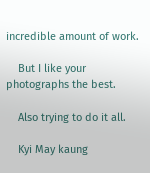incredible amount of work.

    But I like your photographs the best.

    Also trying to do it all.

    Kyi May kaung